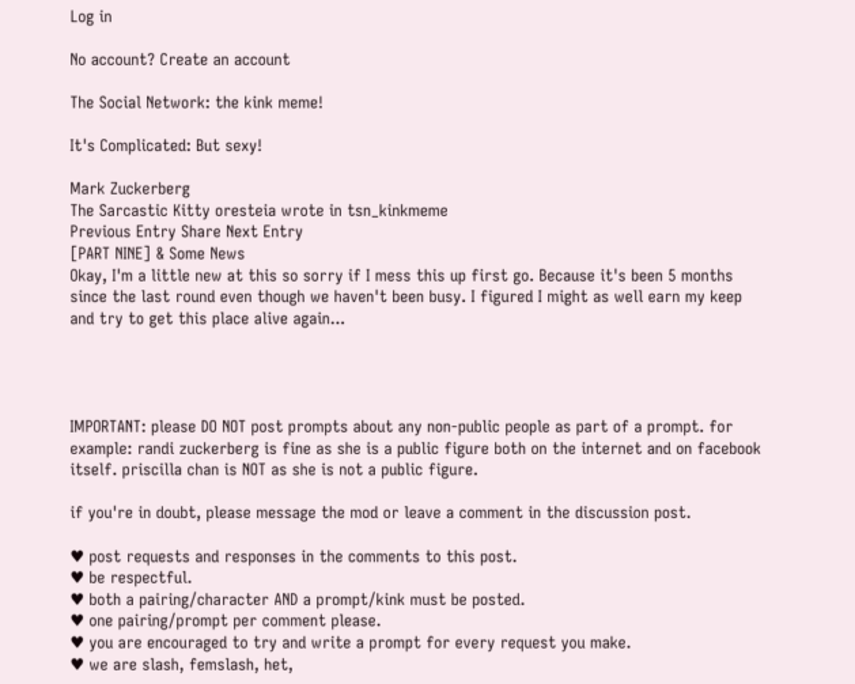Log in

No account? Create an account

The Social Network: the kink meme!

It's Complicated: But sexy!

Mark Zuckerberg
The Sarcastic Kitty oresteia wrote in tsn_kinkmeme
Previous Entry Share Next Entry
[PART NINE] & Some News
Okay, I'm a little new at this so sorry if I mess this up first go. Because it's been 5 months since the last round even though we haven't been busy. I figured I might as well earn my keep and try to get this place alive again...




IMPORTANT: please DO NOT post prompts about any non-public people as part of a prompt. for example: randi zuckerberg is fine as she is a public figure both on the internet and on facebook itself. priscilla chan is NOT as she is not a public figure.

if you're in doubt, please message the mod or leave a comment in the discussion post.

♥ post requests and responses in the comments to this post.
♥ be respectful.
♥ both a pairing/character AND a prompt/kink must be posted.
♥ one pairing/prompt per comment please.
♥ you are encouraged to try and write a prompt for every request you make.
♥ we are slash, femslash, het,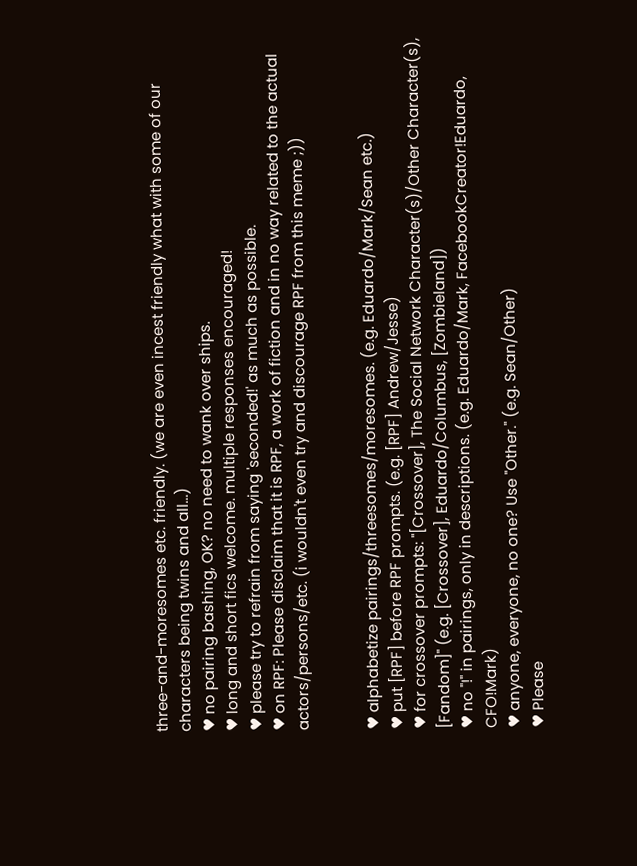three-and-moresomes etc. friendly. (we are even incest friendly what with some of our characters being twins and all...)
♥ no pairing bashing, OK? no need to wank over ships.
♥ long and short fics welcome. multiple responses encouraged!
♥ please try to refrain from saying 'seconded!' as much as possible.
♥ on RPF: Please disclaim that it is RPF, a work of fiction and in no way related to the actual actors/persons/etc. (i wouldn't even try and discourage RPF from this meme ;))


♥ alphabetize pairings/threesomes/moresomes. (e.g. Eduardo/Mark/Sean etc.)
♥ put [RPF] before RPF prompts. (e.g. [RPF] Andrew/Jesse)
♥ for crossover prompts: "[Crossover], The Social Network Character(s)/Other Character(s), [Fandom]" (e.g. [Crossover], Eduardo/Columbus, [Zombieland])
♥ no "!" in pairings, only in descriptions. (e.g. Eduardo/Mark, FacebookCreator!Eduardo, CFO!Mark)
♥ anyone, everyone, no one? Use "Other." (e.g. Sean/Other)
♥ Please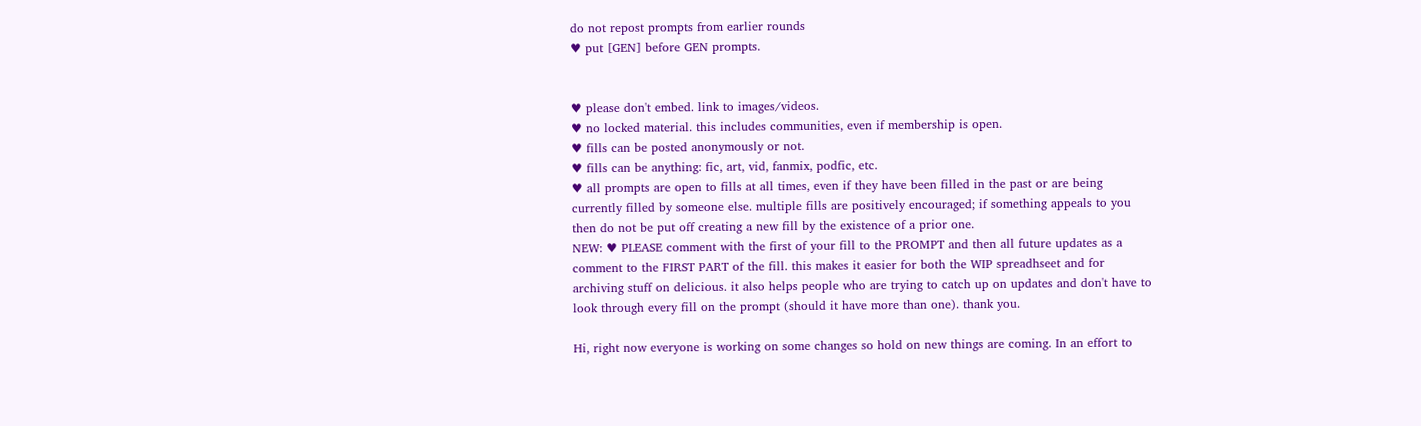do not repost prompts from earlier rounds
♥ put [GEN] before GEN prompts.


♥ please don't embed. link to images/videos.
♥ no locked material. this includes communities, even if membership is open.
♥ fills can be posted anonymously or not.
♥ fills can be anything: fic, art, vid, fanmix, podfic, etc.
♥ all prompts are open to fills at all times, even if they have been filled in the past or are being currently filled by someone else. multiple fills are positively encouraged; if something appeals to you then do not be put off creating a new fill by the existence of a prior one.
NEW: ♥ PLEASE comment with the first of your fill to the PROMPT and then all future updates as a comment to the FIRST PART of the fill. this makes it easier for both the WIP spreadhseet and for archiving stuff on delicious. it also helps people who are trying to catch up on updates and don't have to look through every fill on the prompt (should it have more than one). thank you.

Hi, right now everyone is working on some changes so hold on new things are coming. In an effort to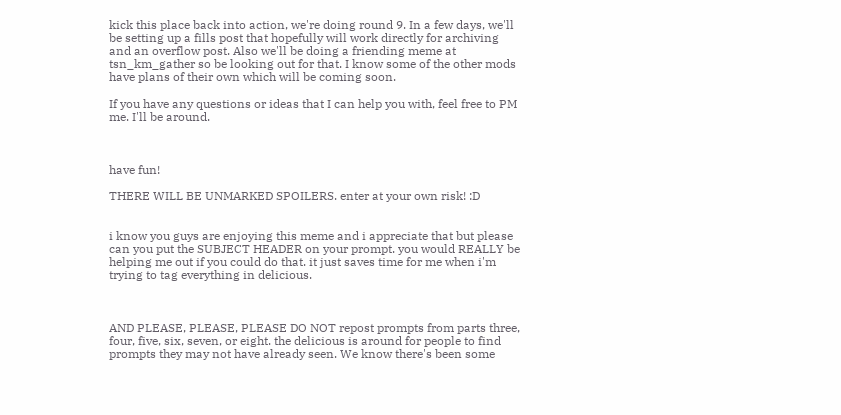kick this place back into action, we're doing round 9. In a few days, we'll be setting up a fills post that hopefully will work directly for archiving and an overflow post. Also we'll be doing a friending meme at tsn_km_gather so be looking out for that. I know some of the other mods have plans of their own which will be coming soon.

If you have any questions or ideas that I can help you with, feel free to PM me. I'll be around.



have fun!

THERE WILL BE UNMARKED SPOILERS. enter at your own risk! :D


i know you guys are enjoying this meme and i appreciate that but please can you put the SUBJECT HEADER on your prompt. you would REALLY be helping me out if you could do that. it just saves time for me when i'm trying to tag everything in delicious.



AND PLEASE, PLEASE, PLEASE DO NOT repost prompts from parts three, four, five, six, seven, or eight. the delicious is around for people to find prompts they may not have already seen. We know there's been some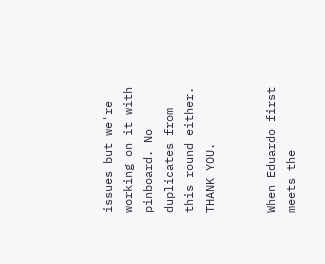issues but we're working on it with pinboard. No duplicates from this round either. THANK YOU.


When Eduardo first meets the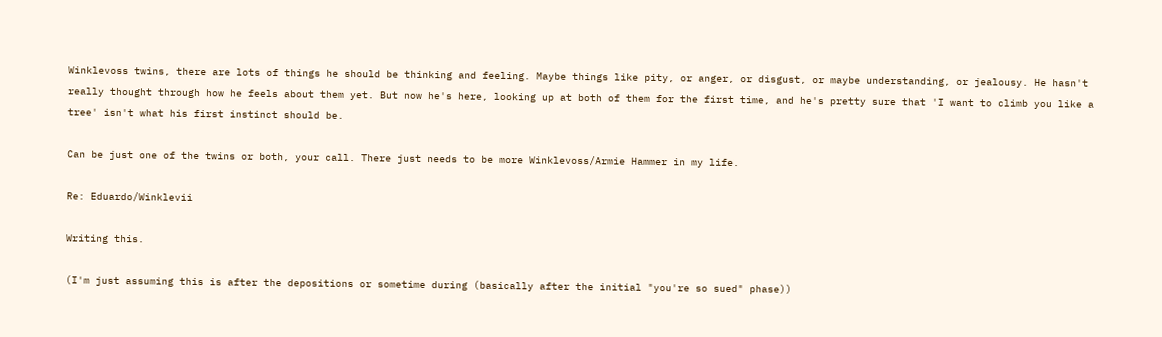Winklevoss twins, there are lots of things he should be thinking and feeling. Maybe things like pity, or anger, or disgust, or maybe understanding, or jealousy. He hasn't really thought through how he feels about them yet. But now he's here, looking up at both of them for the first time, and he's pretty sure that 'I want to climb you like a tree' isn't what his first instinct should be.

Can be just one of the twins or both, your call. There just needs to be more Winklevoss/Armie Hammer in my life.

Re: Eduardo/Winklevii

Writing this.

(I'm just assuming this is after the depositions or sometime during (basically after the initial "you're so sued" phase))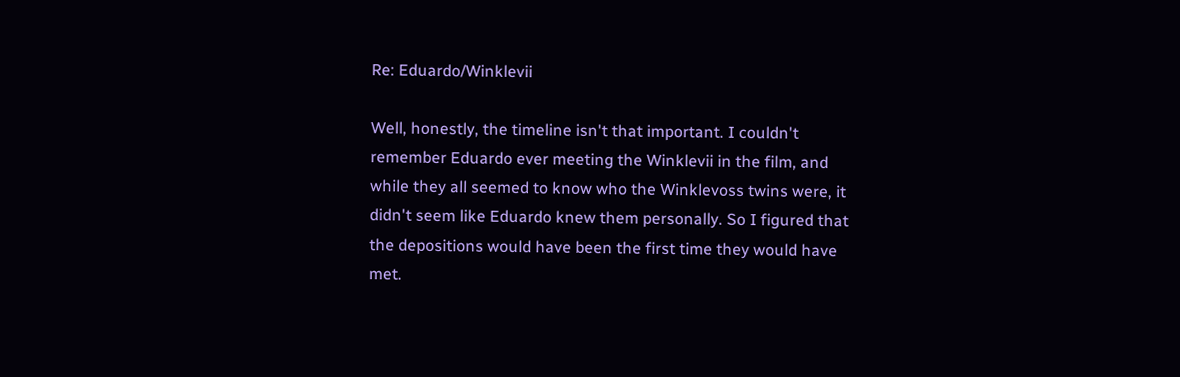Re: Eduardo/Winklevii

Well, honestly, the timeline isn't that important. I couldn't remember Eduardo ever meeting the Winklevii in the film, and while they all seemed to know who the Winklevoss twins were, it didn't seem like Eduardo knew them personally. So I figured that the depositions would have been the first time they would have met.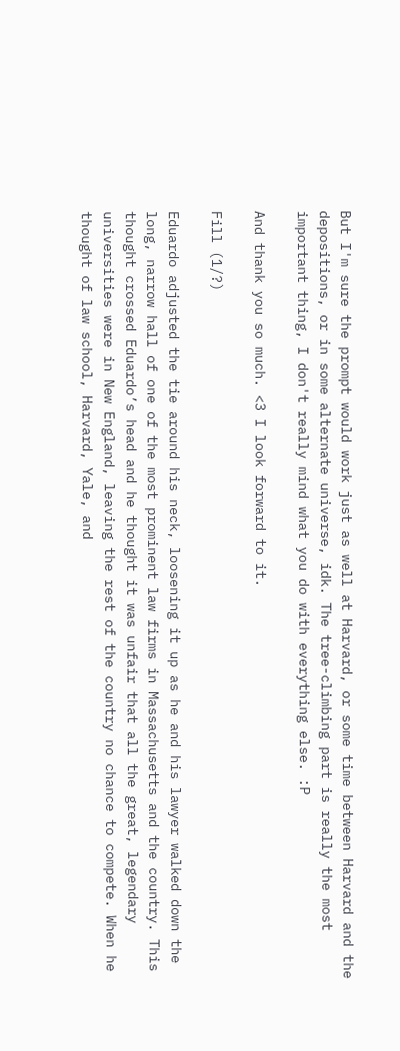But I'm sure the prompt would work just as well at Harvard, or some time between Harvard and the depositions, or in some alternate universe, idk. The tree-climbing part is really the most important thing, I don't really mind what you do with everything else. :P

And thank you so much. <3 I look forward to it.

Fill (1/?)

Eduardo adjusted the tie around his neck, loosening it up as he and his lawyer walked down the long, narrow hall of one of the most prominent law firms in Massachusetts and the country. This thought crossed Eduardo’s head and he thought it was unfair that all the great, legendary universities were in New England, leaving the rest of the country no chance to compete. When he thought of law school, Harvard, Yale, and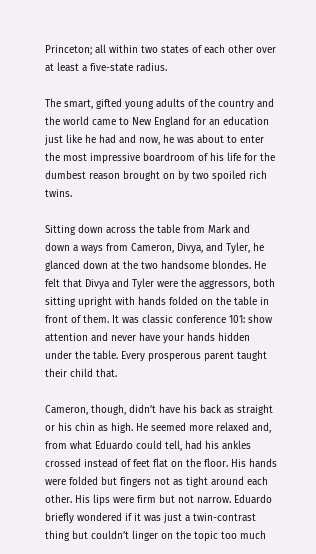Princeton; all within two states of each other over at least a five-state radius.

The smart, gifted young adults of the country and the world came to New England for an education just like he had and now, he was about to enter the most impressive boardroom of his life for the dumbest reason brought on by two spoiled rich twins.

Sitting down across the table from Mark and down a ways from Cameron, Divya, and Tyler, he glanced down at the two handsome blondes. He felt that Divya and Tyler were the aggressors, both sitting upright with hands folded on the table in front of them. It was classic conference 101: show attention and never have your hands hidden under the table. Every prosperous parent taught their child that.

Cameron, though, didn’t have his back as straight or his chin as high. He seemed more relaxed and, from what Eduardo could tell, had his ankles crossed instead of feet flat on the floor. His hands were folded but fingers not as tight around each other. His lips were firm but not narrow. Eduardo briefly wondered if it was just a twin-contrast thing but couldn’t linger on the topic too much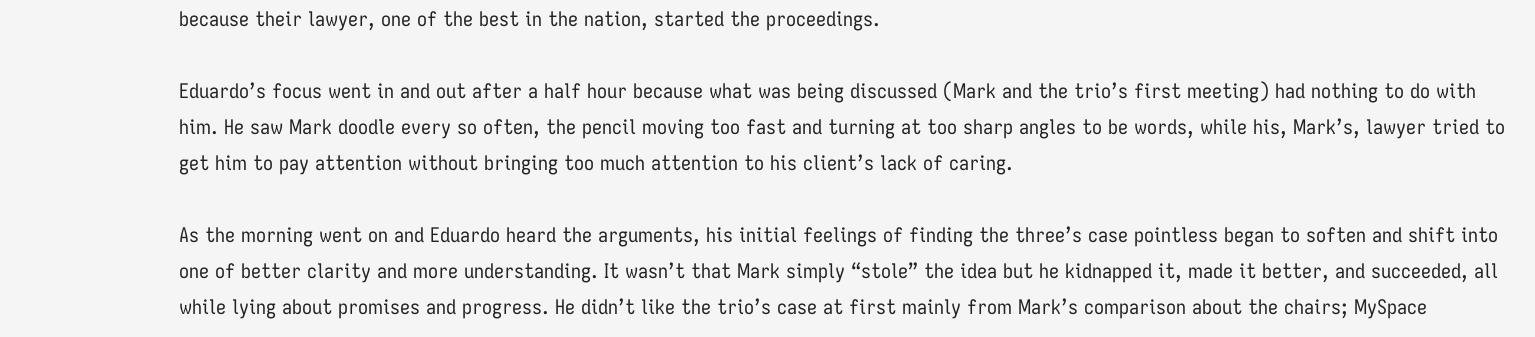because their lawyer, one of the best in the nation, started the proceedings.

Eduardo’s focus went in and out after a half hour because what was being discussed (Mark and the trio’s first meeting) had nothing to do with him. He saw Mark doodle every so often, the pencil moving too fast and turning at too sharp angles to be words, while his, Mark’s, lawyer tried to get him to pay attention without bringing too much attention to his client’s lack of caring.

As the morning went on and Eduardo heard the arguments, his initial feelings of finding the three’s case pointless began to soften and shift into one of better clarity and more understanding. It wasn’t that Mark simply “stole” the idea but he kidnapped it, made it better, and succeeded, all while lying about promises and progress. He didn’t like the trio’s case at first mainly from Mark’s comparison about the chairs; MySpace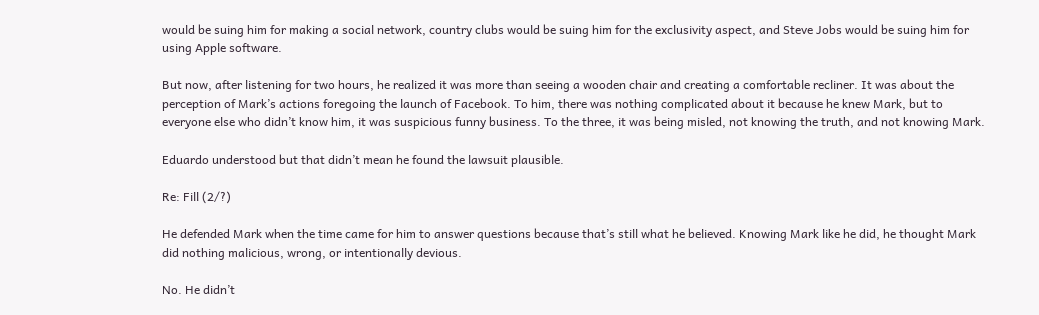would be suing him for making a social network, country clubs would be suing him for the exclusivity aspect, and Steve Jobs would be suing him for using Apple software.

But now, after listening for two hours, he realized it was more than seeing a wooden chair and creating a comfortable recliner. It was about the perception of Mark’s actions foregoing the launch of Facebook. To him, there was nothing complicated about it because he knew Mark, but to everyone else who didn’t know him, it was suspicious funny business. To the three, it was being misled, not knowing the truth, and not knowing Mark.

Eduardo understood but that didn’t mean he found the lawsuit plausible.

Re: Fill (2/?)

He defended Mark when the time came for him to answer questions because that’s still what he believed. Knowing Mark like he did, he thought Mark did nothing malicious, wrong, or intentionally devious.

No. He didn’t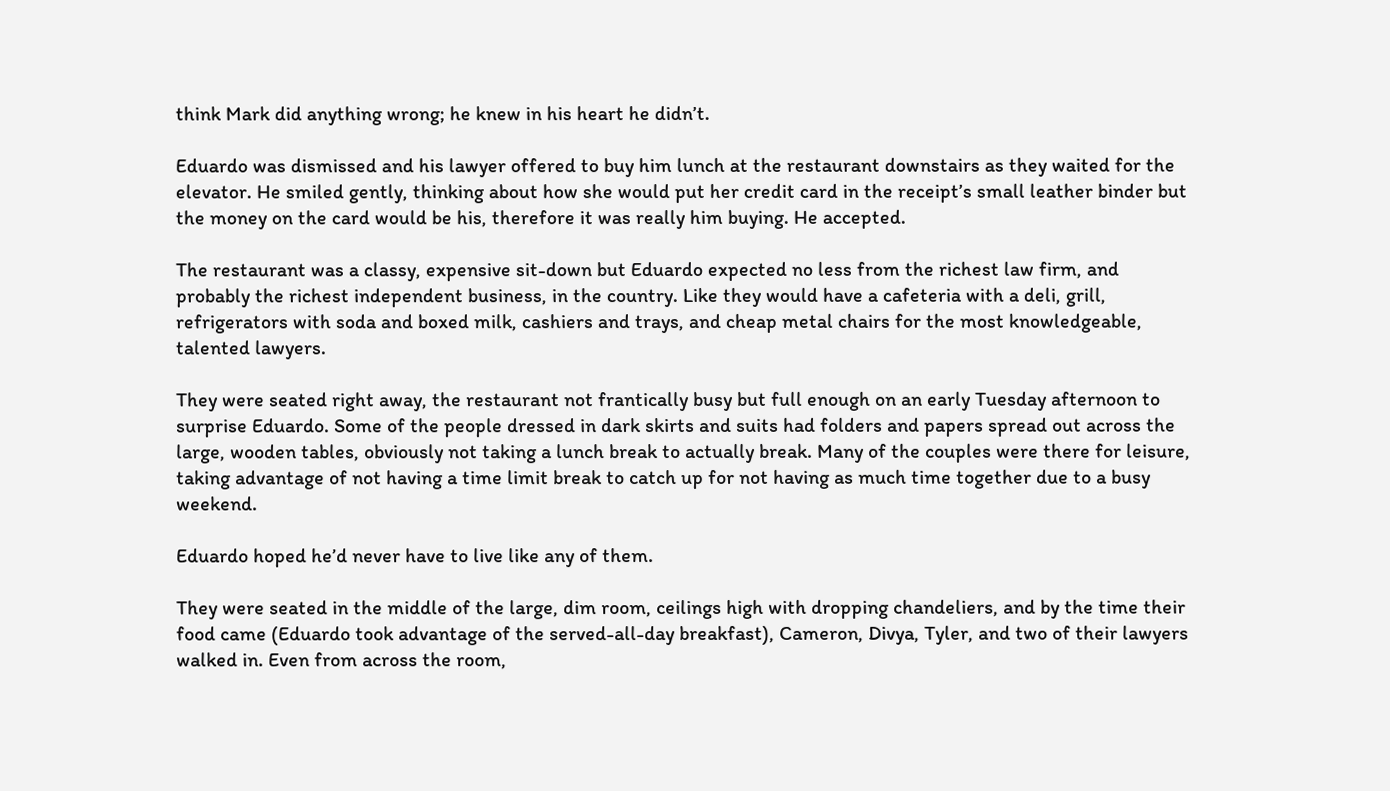think Mark did anything wrong; he knew in his heart he didn’t.

Eduardo was dismissed and his lawyer offered to buy him lunch at the restaurant downstairs as they waited for the elevator. He smiled gently, thinking about how she would put her credit card in the receipt’s small leather binder but the money on the card would be his, therefore it was really him buying. He accepted.

The restaurant was a classy, expensive sit-down but Eduardo expected no less from the richest law firm, and probably the richest independent business, in the country. Like they would have a cafeteria with a deli, grill, refrigerators with soda and boxed milk, cashiers and trays, and cheap metal chairs for the most knowledgeable, talented lawyers.

They were seated right away, the restaurant not frantically busy but full enough on an early Tuesday afternoon to surprise Eduardo. Some of the people dressed in dark skirts and suits had folders and papers spread out across the large, wooden tables, obviously not taking a lunch break to actually break. Many of the couples were there for leisure, taking advantage of not having a time limit break to catch up for not having as much time together due to a busy weekend.

Eduardo hoped he’d never have to live like any of them.

They were seated in the middle of the large, dim room, ceilings high with dropping chandeliers, and by the time their food came (Eduardo took advantage of the served-all-day breakfast), Cameron, Divya, Tyler, and two of their lawyers walked in. Even from across the room,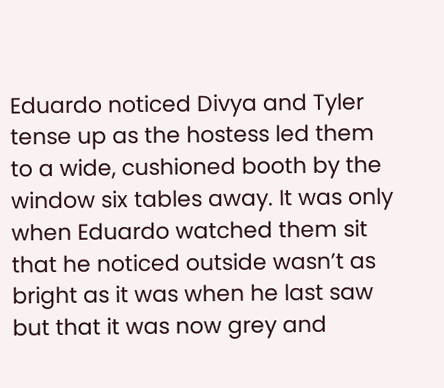Eduardo noticed Divya and Tyler tense up as the hostess led them to a wide, cushioned booth by the window six tables away. It was only when Eduardo watched them sit that he noticed outside wasn’t as bright as it was when he last saw but that it was now grey and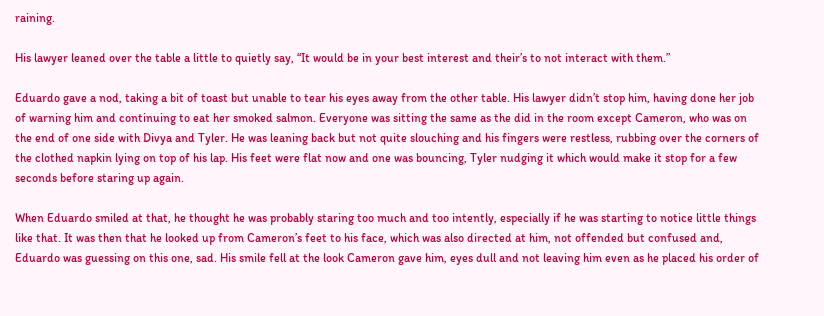raining.

His lawyer leaned over the table a little to quietly say, “It would be in your best interest and their’s to not interact with them.”

Eduardo gave a nod, taking a bit of toast but unable to tear his eyes away from the other table. His lawyer didn’t stop him, having done her job of warning him and continuing to eat her smoked salmon. Everyone was sitting the same as the did in the room except Cameron, who was on the end of one side with Divya and Tyler. He was leaning back but not quite slouching and his fingers were restless, rubbing over the corners of the clothed napkin lying on top of his lap. His feet were flat now and one was bouncing, Tyler nudging it which would make it stop for a few seconds before staring up again.

When Eduardo smiled at that, he thought he was probably staring too much and too intently, especially if he was starting to notice little things like that. It was then that he looked up from Cameron’s feet to his face, which was also directed at him, not offended but confused and, Eduardo was guessing on this one, sad. His smile fell at the look Cameron gave him, eyes dull and not leaving him even as he placed his order of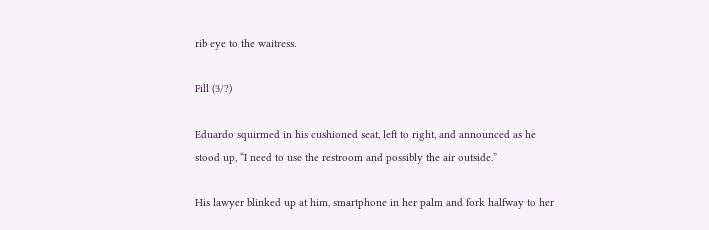rib eye to the waitress.

Fill (3/?)

Eduardo squirmed in his cushioned seat, left to right, and announced as he stood up, “I need to use the restroom and possibly the air outside.”

His lawyer blinked up at him, smartphone in her palm and fork halfway to her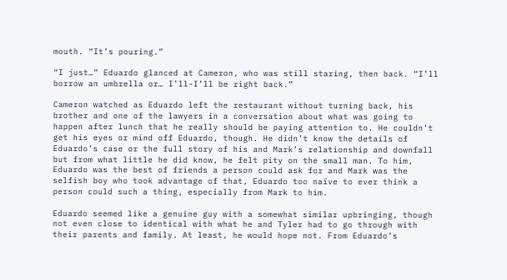mouth. “It’s pouring.”

“I just…” Eduardo glanced at Cameron, who was still staring, then back. “I’ll borrow an umbrella or… I’ll-I’ll be right back.”

Cameron watched as Eduardo left the restaurant without turning back, his brother and one of the lawyers in a conversation about what was going to happen after lunch that he really should be paying attention to. He couldn’t get his eyes or mind off Eduardo, though. He didn’t know the details of Eduardo’s case or the full story of his and Mark’s relationship and downfall but from what little he did know, he felt pity on the small man. To him, Eduardo was the best of friends a person could ask for and Mark was the selfish boy who took advantage of that, Eduardo too naïve to ever think a person could such a thing, especially from Mark to him.

Eduardo seemed like a genuine guy with a somewhat similar upbringing, though not even close to identical with what he and Tyler had to go through with their parents and family. At least, he would hope not. From Eduardo’s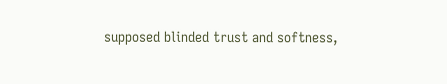supposed blinded trust and softness,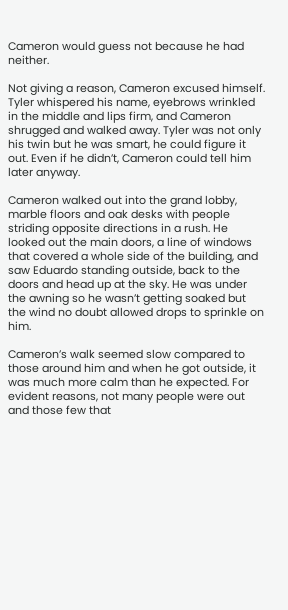Cameron would guess not because he had neither.

Not giving a reason, Cameron excused himself. Tyler whispered his name, eyebrows wrinkled in the middle and lips firm, and Cameron shrugged and walked away. Tyler was not only his twin but he was smart, he could figure it out. Even if he didn’t, Cameron could tell him later anyway.

Cameron walked out into the grand lobby, marble floors and oak desks with people striding opposite directions in a rush. He looked out the main doors, a line of windows that covered a whole side of the building, and saw Eduardo standing outside, back to the doors and head up at the sky. He was under the awning so he wasn’t getting soaked but the wind no doubt allowed drops to sprinkle on him.

Cameron’s walk seemed slow compared to those around him and when he got outside, it was much more calm than he expected. For evident reasons, not many people were out and those few that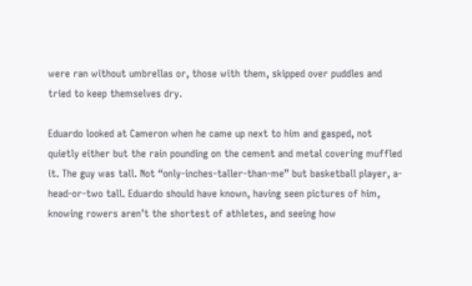were ran without umbrellas or, those with them, skipped over puddles and tried to keep themselves dry.

Eduardo looked at Cameron when he came up next to him and gasped, not quietly either but the rain pounding on the cement and metal covering muffled it. The guy was tall. Not “only-inches-taller-than-me” but basketball player, a-head-or-two tall. Eduardo should have known, having seen pictures of him, knowing rowers aren’t the shortest of athletes, and seeing how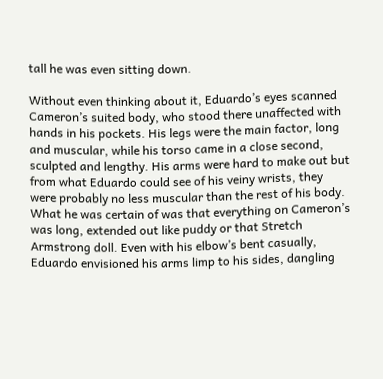tall he was even sitting down.

Without even thinking about it, Eduardo’s eyes scanned Cameron’s suited body, who stood there unaffected with hands in his pockets. His legs were the main factor, long and muscular, while his torso came in a close second, sculpted and lengthy. His arms were hard to make out but from what Eduardo could see of his veiny wrists, they were probably no less muscular than the rest of his body. What he was certain of was that everything on Cameron’s was long, extended out like puddy or that Stretch Armstrong doll. Even with his elbow’s bent casually, Eduardo envisioned his arms limp to his sides, dangling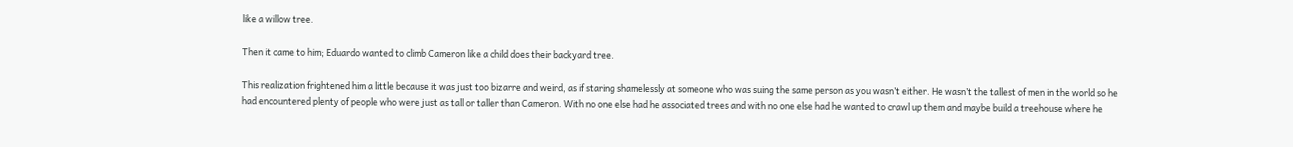like a willow tree.

Then it came to him; Eduardo wanted to climb Cameron like a child does their backyard tree.

This realization frightened him a little because it was just too bizarre and weird, as if staring shamelessly at someone who was suing the same person as you wasn’t either. He wasn’t the tallest of men in the world so he had encountered plenty of people who were just as tall or taller than Cameron. With no one else had he associated trees and with no one else had he wanted to crawl up them and maybe build a treehouse where he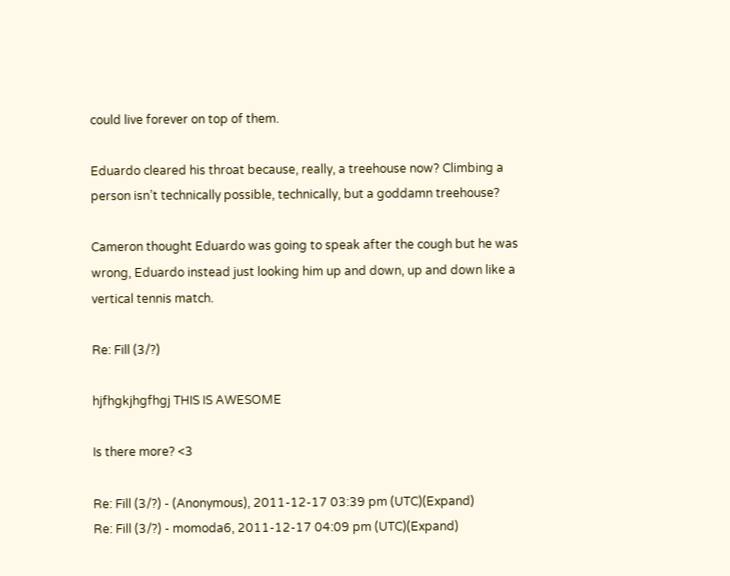could live forever on top of them.

Eduardo cleared his throat because, really, a treehouse now? Climbing a person isn’t technically possible, technically, but a goddamn treehouse?

Cameron thought Eduardo was going to speak after the cough but he was wrong, Eduardo instead just looking him up and down, up and down like a vertical tennis match.

Re: Fill (3/?)

hjfhgkjhgfhgj THIS IS AWESOME

Is there more? <3

Re: Fill (3/?) - (Anonymous), 2011-12-17 03:39 pm (UTC)(Expand)
Re: Fill (3/?) - momoda6, 2011-12-17 04:09 pm (UTC)(Expand)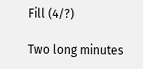Fill (4/?)

Two long minutes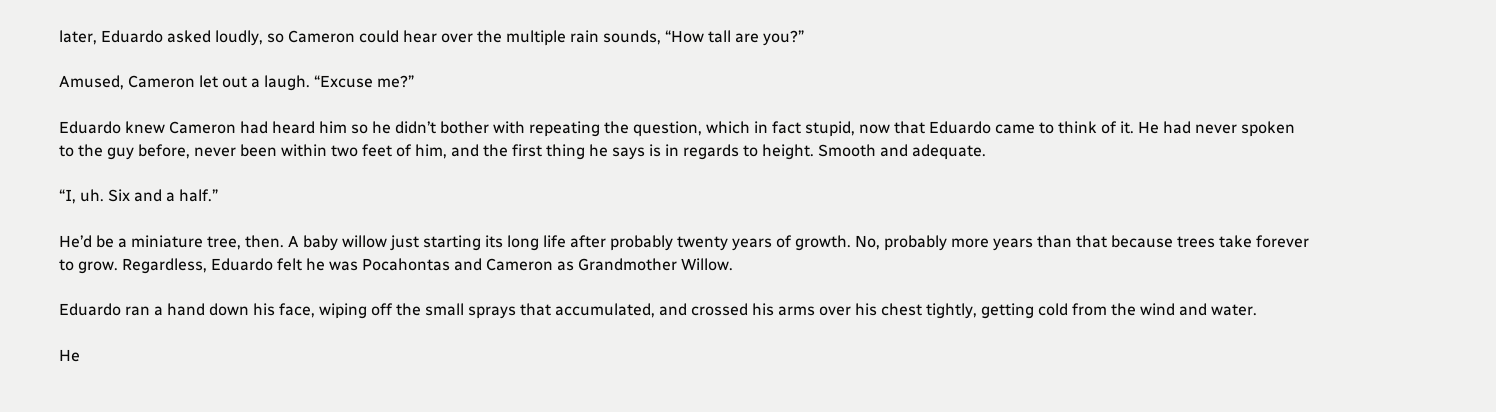later, Eduardo asked loudly, so Cameron could hear over the multiple rain sounds, “How tall are you?”

Amused, Cameron let out a laugh. “Excuse me?”

Eduardo knew Cameron had heard him so he didn’t bother with repeating the question, which in fact stupid, now that Eduardo came to think of it. He had never spoken to the guy before, never been within two feet of him, and the first thing he says is in regards to height. Smooth and adequate.

“I, uh. Six and a half.”

He’d be a miniature tree, then. A baby willow just starting its long life after probably twenty years of growth. No, probably more years than that because trees take forever to grow. Regardless, Eduardo felt he was Pocahontas and Cameron as Grandmother Willow.

Eduardo ran a hand down his face, wiping off the small sprays that accumulated, and crossed his arms over his chest tightly, getting cold from the wind and water.

He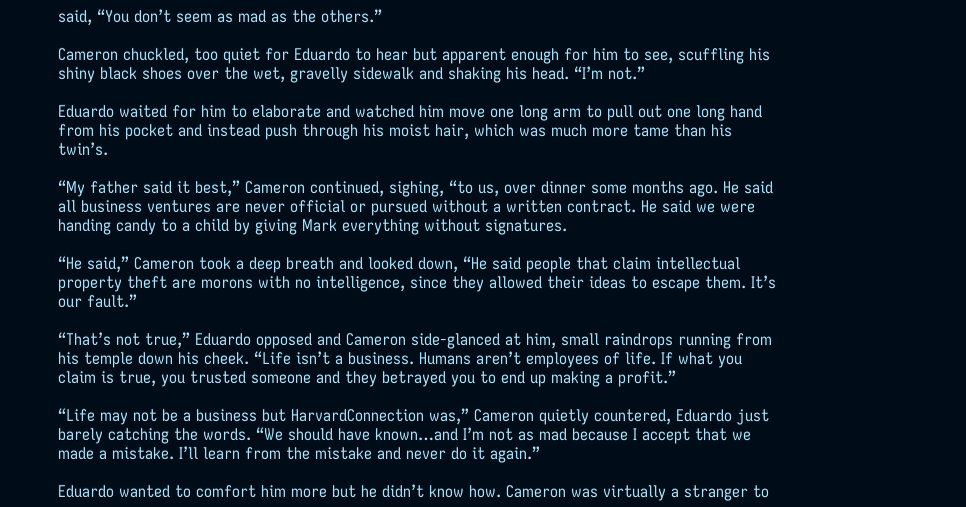said, “You don’t seem as mad as the others.”

Cameron chuckled, too quiet for Eduardo to hear but apparent enough for him to see, scuffling his shiny black shoes over the wet, gravelly sidewalk and shaking his head. “I’m not.”

Eduardo waited for him to elaborate and watched him move one long arm to pull out one long hand from his pocket and instead push through his moist hair, which was much more tame than his twin’s.

“My father said it best,” Cameron continued, sighing, “to us, over dinner some months ago. He said all business ventures are never official or pursued without a written contract. He said we were handing candy to a child by giving Mark everything without signatures.

“He said,” Cameron took a deep breath and looked down, “He said people that claim intellectual property theft are morons with no intelligence, since they allowed their ideas to escape them. It’s our fault.”

“That’s not true,” Eduardo opposed and Cameron side-glanced at him, small raindrops running from his temple down his cheek. “Life isn’t a business. Humans aren’t employees of life. If what you claim is true, you trusted someone and they betrayed you to end up making a profit.”

“Life may not be a business but HarvardConnection was,” Cameron quietly countered, Eduardo just barely catching the words. “We should have known…and I’m not as mad because I accept that we made a mistake. I’ll learn from the mistake and never do it again.”

Eduardo wanted to comfort him more but he didn’t know how. Cameron was virtually a stranger to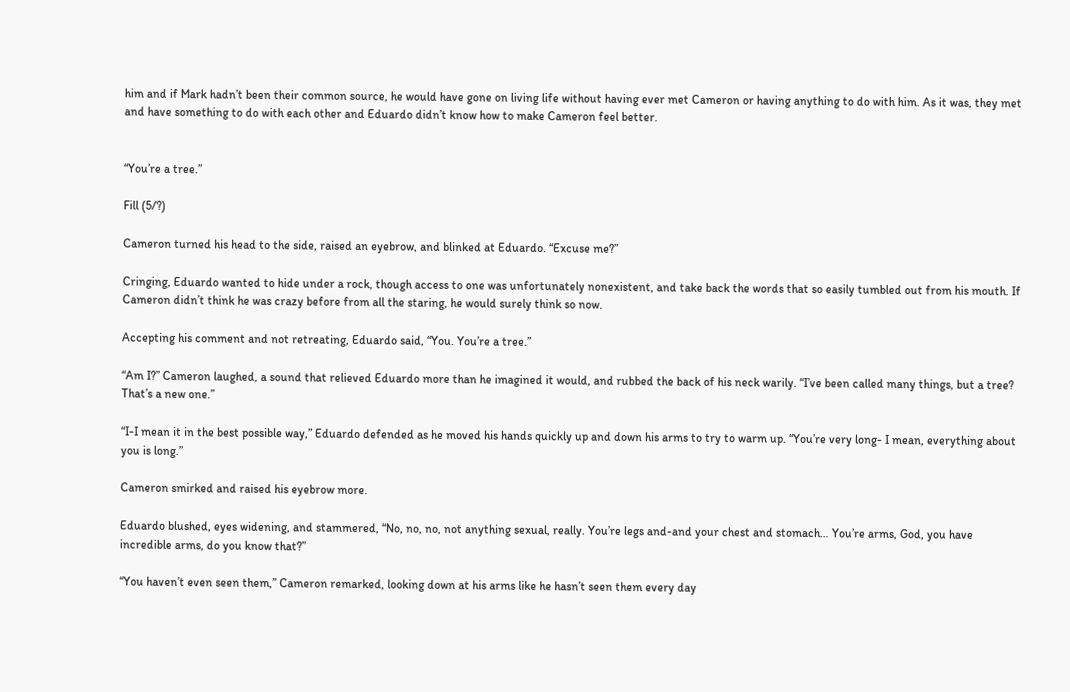him and if Mark hadn’t been their common source, he would have gone on living life without having ever met Cameron or having anything to do with him. As it was, they met and have something to do with each other and Eduardo didn’t know how to make Cameron feel better.


“You’re a tree.”

Fill (5/?)

Cameron turned his head to the side, raised an eyebrow, and blinked at Eduardo. “Excuse me?”

Cringing, Eduardo wanted to hide under a rock, though access to one was unfortunately nonexistent, and take back the words that so easily tumbled out from his mouth. If Cameron didn’t think he was crazy before from all the staring, he would surely think so now.

Accepting his comment and not retreating, Eduardo said, “You. You’re a tree.”

“Am I?” Cameron laughed, a sound that relieved Eduardo more than he imagined it would, and rubbed the back of his neck warily. “I’ve been called many things, but a tree? That’s a new one.”

“I-I mean it in the best possible way,” Eduardo defended as he moved his hands quickly up and down his arms to try to warm up. “You’re very long- I mean, everything about you is long.”

Cameron smirked and raised his eyebrow more.

Eduardo blushed, eyes widening, and stammered, “No, no, no, not anything sexual, really. You’re legs and-and your chest and stomach… You’re arms, God, you have incredible arms, do you know that?”

“You haven’t even seen them,” Cameron remarked, looking down at his arms like he hasn’t seen them every day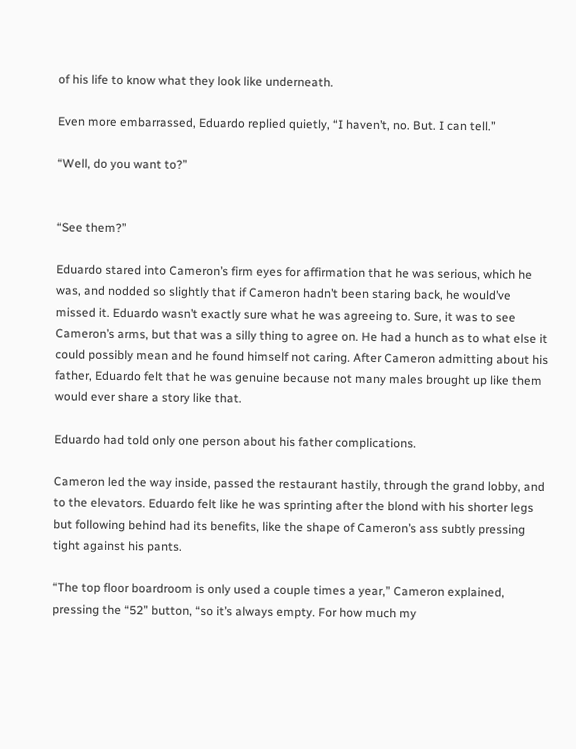of his life to know what they look like underneath.

Even more embarrassed, Eduardo replied quietly, “I haven’t, no. But. I can tell.”

“Well, do you want to?”


“See them?”

Eduardo stared into Cameron’s firm eyes for affirmation that he was serious, which he was, and nodded so slightly that if Cameron hadn’t been staring back, he would’ve missed it. Eduardo wasn’t exactly sure what he was agreeing to. Sure, it was to see Cameron’s arms, but that was a silly thing to agree on. He had a hunch as to what else it could possibly mean and he found himself not caring. After Cameron admitting about his father, Eduardo felt that he was genuine because not many males brought up like them would ever share a story like that.

Eduardo had told only one person about his father complications.

Cameron led the way inside, passed the restaurant hastily, through the grand lobby, and to the elevators. Eduardo felt like he was sprinting after the blond with his shorter legs but following behind had its benefits, like the shape of Cameron’s ass subtly pressing tight against his pants.

“The top floor boardroom is only used a couple times a year,” Cameron explained, pressing the “52” button, “so it’s always empty. For how much my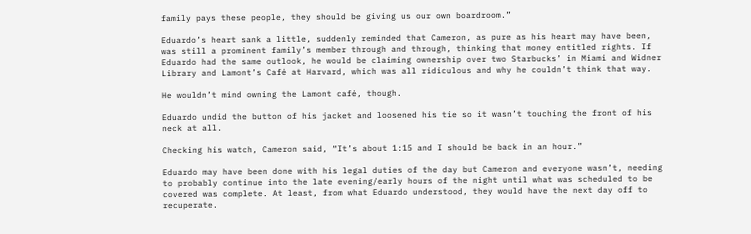family pays these people, they should be giving us our own boardroom.”

Eduardo’s heart sank a little, suddenly reminded that Cameron, as pure as his heart may have been, was still a prominent family’s member through and through, thinking that money entitled rights. If Eduardo had the same outlook, he would be claiming ownership over two Starbucks’ in Miami and Widner Library and Lamont’s Café at Harvard, which was all ridiculous and why he couldn’t think that way.

He wouldn’t mind owning the Lamont café, though.

Eduardo undid the button of his jacket and loosened his tie so it wasn’t touching the front of his neck at all.

Checking his watch, Cameron said, “It’s about 1:15 and I should be back in an hour.”

Eduardo may have been done with his legal duties of the day but Cameron and everyone wasn’t, needing to probably continue into the late evening/early hours of the night until what was scheduled to be covered was complete. At least, from what Eduardo understood, they would have the next day off to recuperate.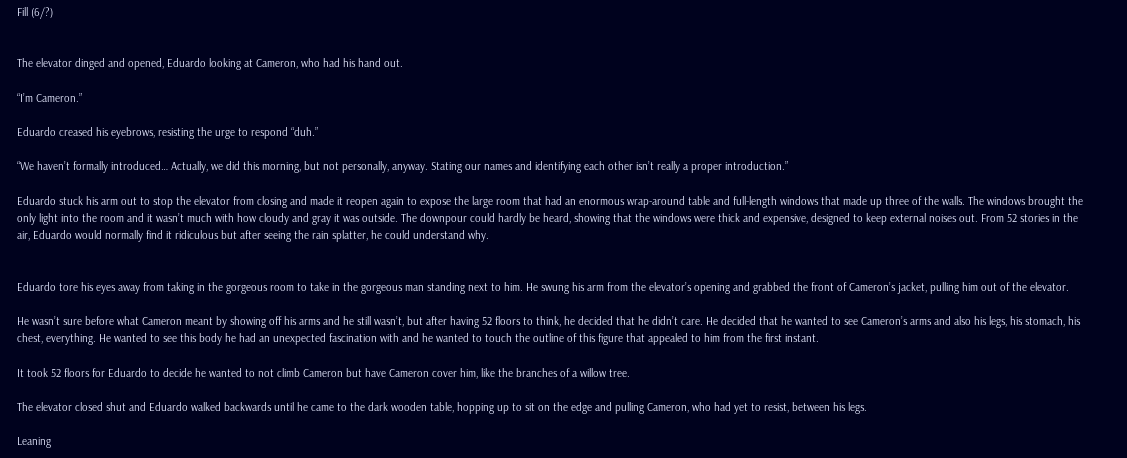Fill (6/?)


The elevator dinged and opened, Eduardo looking at Cameron, who had his hand out.

“I’m Cameron.”

Eduardo creased his eyebrows, resisting the urge to respond “duh.”

“We haven’t formally introduced… Actually, we did this morning, but not personally, anyway. Stating our names and identifying each other isn’t really a proper introduction.”

Eduardo stuck his arm out to stop the elevator from closing and made it reopen again to expose the large room that had an enormous wrap-around table and full-length windows that made up three of the walls. The windows brought the only light into the room and it wasn’t much with how cloudy and gray it was outside. The downpour could hardly be heard, showing that the windows were thick and expensive, designed to keep external noises out. From 52 stories in the air, Eduardo would normally find it ridiculous but after seeing the rain splatter, he could understand why.


Eduardo tore his eyes away from taking in the gorgeous room to take in the gorgeous man standing next to him. He swung his arm from the elevator’s opening and grabbed the front of Cameron’s jacket, pulling him out of the elevator.

He wasn’t sure before what Cameron meant by showing off his arms and he still wasn’t, but after having 52 floors to think, he decided that he didn’t care. He decided that he wanted to see Cameron’s arms and also his legs, his stomach, his chest, everything. He wanted to see this body he had an unexpected fascination with and he wanted to touch the outline of this figure that appealed to him from the first instant.

It took 52 floors for Eduardo to decide he wanted to not climb Cameron but have Cameron cover him, like the branches of a willow tree.

The elevator closed shut and Eduardo walked backwards until he came to the dark wooden table, hopping up to sit on the edge and pulling Cameron, who had yet to resist, between his legs.

Leaning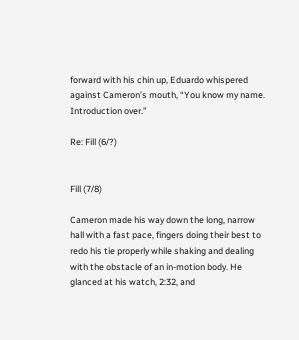forward with his chin up, Eduardo whispered against Cameron’s mouth, “You know my name. Introduction over.”

Re: Fill (6/?)


Fill (7/8)

Cameron made his way down the long, narrow hall with a fast pace, fingers doing their best to redo his tie properly while shaking and dealing with the obstacle of an in-motion body. He glanced at his watch, 2:32, and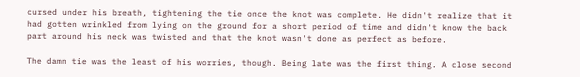cursed under his breath, tightening the tie once the knot was complete. He didn't realize that it had gotten wrinkled from lying on the ground for a short period of time and didn't know the back part around his neck was twisted and that the knot wasn't done as perfect as before.

The damn tie was the least of his worries, though. Being late was the first thing. A close second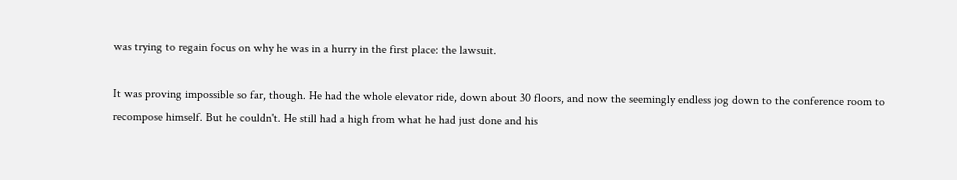was trying to regain focus on why he was in a hurry in the first place: the lawsuit.

It was proving impossible so far, though. He had the whole elevator ride, down about 30 floors, and now the seemingly endless jog down to the conference room to recompose himself. But he couldn't. He still had a high from what he had just done and his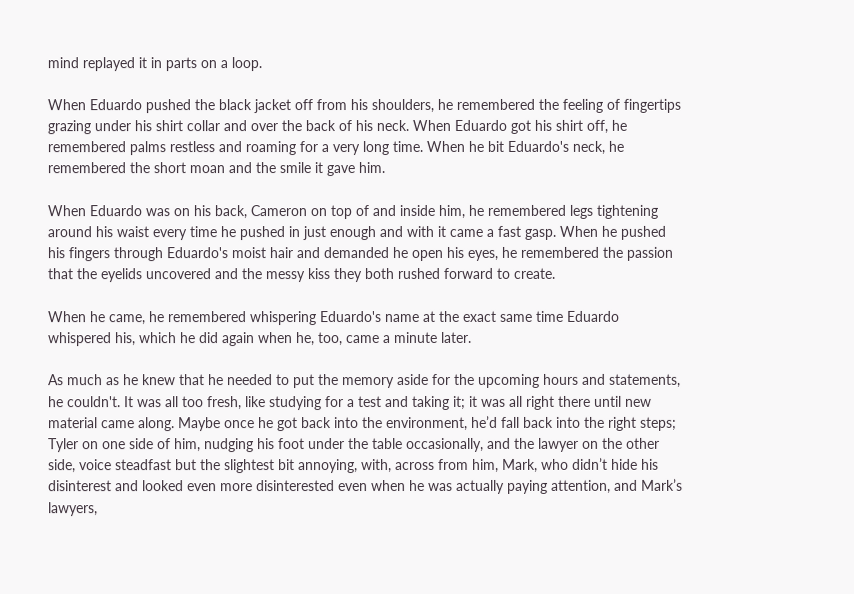mind replayed it in parts on a loop.

When Eduardo pushed the black jacket off from his shoulders, he remembered the feeling of fingertips grazing under his shirt collar and over the back of his neck. When Eduardo got his shirt off, he remembered palms restless and roaming for a very long time. When he bit Eduardo's neck, he remembered the short moan and the smile it gave him.

When Eduardo was on his back, Cameron on top of and inside him, he remembered legs tightening around his waist every time he pushed in just enough and with it came a fast gasp. When he pushed his fingers through Eduardo's moist hair and demanded he open his eyes, he remembered the passion that the eyelids uncovered and the messy kiss they both rushed forward to create.

When he came, he remembered whispering Eduardo's name at the exact same time Eduardo whispered his, which he did again when he, too, came a minute later.

As much as he knew that he needed to put the memory aside for the upcoming hours and statements, he couldn't. It was all too fresh, like studying for a test and taking it; it was all right there until new material came along. Maybe once he got back into the environment, he’d fall back into the right steps; Tyler on one side of him, nudging his foot under the table occasionally, and the lawyer on the other side, voice steadfast but the slightest bit annoying, with, across from him, Mark, who didn’t hide his disinterest and looked even more disinterested even when he was actually paying attention, and Mark’s lawyers,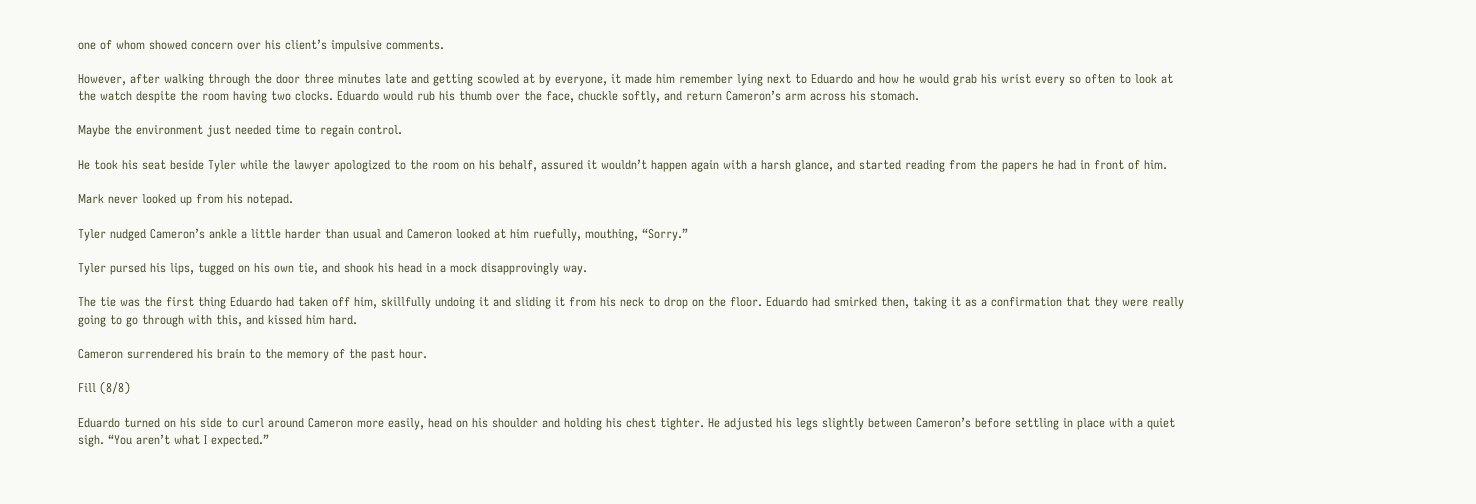one of whom showed concern over his client’s impulsive comments.

However, after walking through the door three minutes late and getting scowled at by everyone, it made him remember lying next to Eduardo and how he would grab his wrist every so often to look at the watch despite the room having two clocks. Eduardo would rub his thumb over the face, chuckle softly, and return Cameron’s arm across his stomach.

Maybe the environment just needed time to regain control.

He took his seat beside Tyler while the lawyer apologized to the room on his behalf, assured it wouldn’t happen again with a harsh glance, and started reading from the papers he had in front of him.

Mark never looked up from his notepad.

Tyler nudged Cameron’s ankle a little harder than usual and Cameron looked at him ruefully, mouthing, “Sorry.”

Tyler pursed his lips, tugged on his own tie, and shook his head in a mock disapprovingly way.

The tie was the first thing Eduardo had taken off him, skillfully undoing it and sliding it from his neck to drop on the floor. Eduardo had smirked then, taking it as a confirmation that they were really going to go through with this, and kissed him hard.

Cameron surrendered his brain to the memory of the past hour.

Fill (8/8)

Eduardo turned on his side to curl around Cameron more easily, head on his shoulder and holding his chest tighter. He adjusted his legs slightly between Cameron’s before settling in place with a quiet sigh. “You aren’t what I expected.”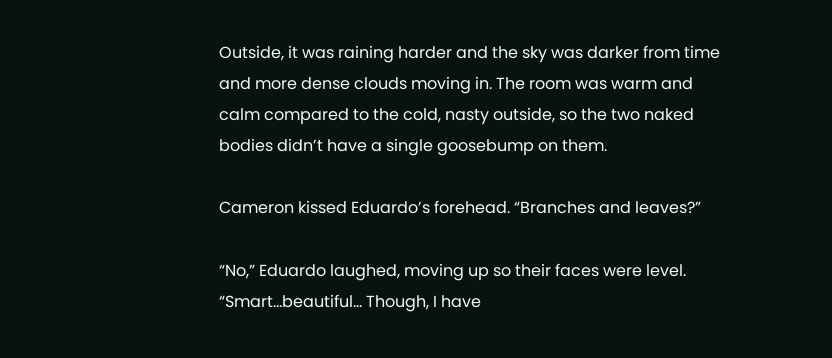Outside, it was raining harder and the sky was darker from time and more dense clouds moving in. The room was warm and calm compared to the cold, nasty outside, so the two naked bodies didn’t have a single goosebump on them.

Cameron kissed Eduardo’s forehead. “Branches and leaves?”

“No,” Eduardo laughed, moving up so their faces were level. “Smart…beautiful… Though, I have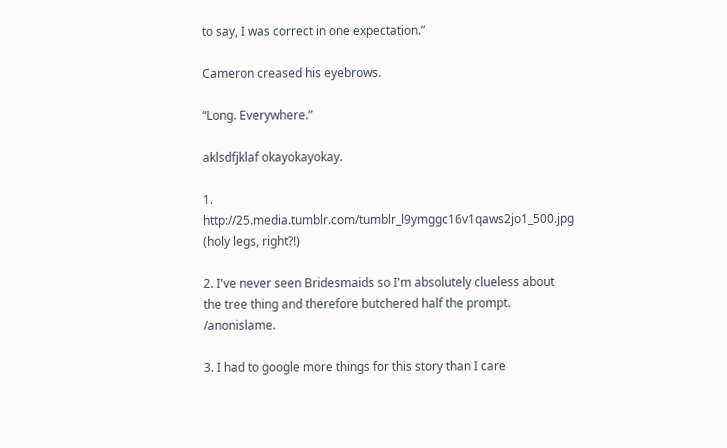to say, I was correct in one expectation.”

Cameron creased his eyebrows.

“Long. Everywhere.”

aklsdfjklaf okayokayokay.

1. http://25.media.tumblr.com/tumblr_l9ymggc16v1qaws2jo1_500.jpg
(holy legs, right?!)

2. I've never seen Bridesmaids so I'm absolutely clueless about the tree thing and therefore butchered half the prompt. /anonislame.

3. I had to google more things for this story than I care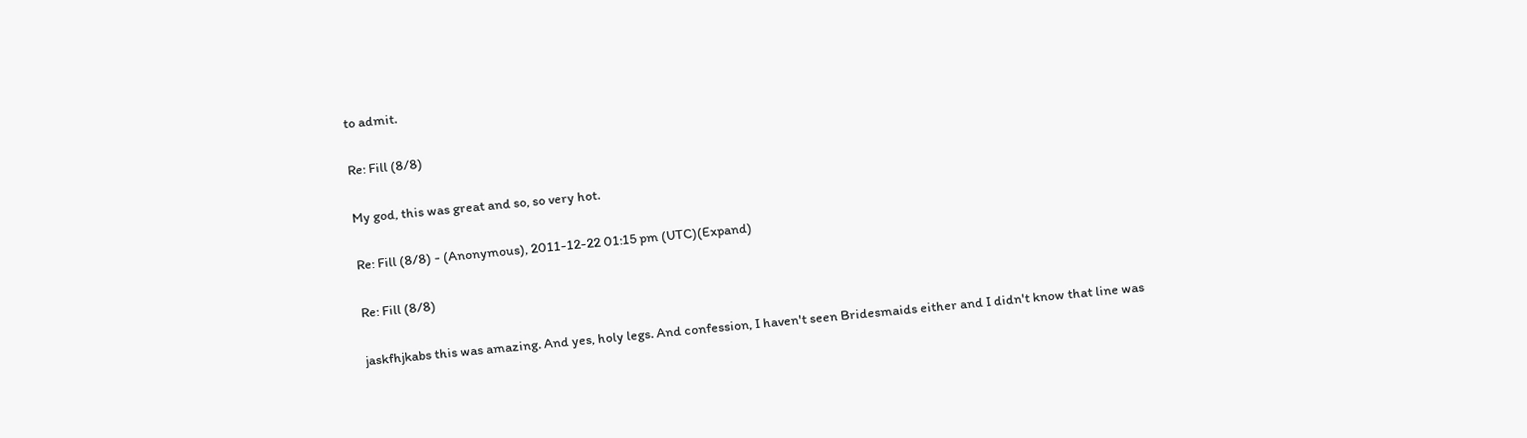to admit.

Re: Fill (8/8)

My god, this was great and so, so very hot.

Re: Fill (8/8) - (Anonymous), 2011-12-22 01:15 pm (UTC)(Expand)

Re: Fill (8/8)

jaskfhjkabs this was amazing. And yes, holy legs. And confession, I haven't seen Bridesmaids either and I didn't know that line was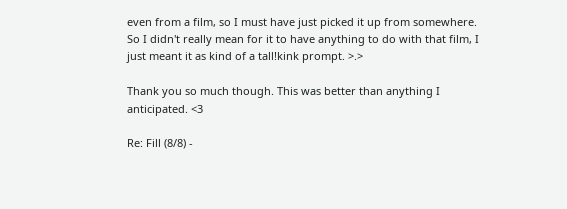even from a film, so I must have just picked it up from somewhere. So I didn't really mean for it to have anything to do with that film, I just meant it as kind of a tall!kink prompt. >.>

Thank you so much though. This was better than anything I anticipated. <3

Re: Fill (8/8) -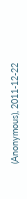(Anonymous), 2011-12-22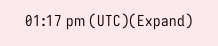01:17 pm (UTC)(Expand)